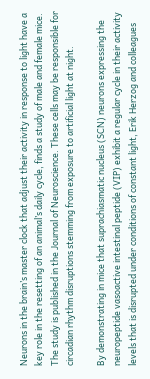Neurons in the brain’s master clock that adjust their activity in response to light have a key role in the resetting of an animal’s daily cycle, finds a study of male and female mice. The study is published in the Journal of Neuroscience. These cells may be responsible for circadian rhythm disruptions stemming from exposure to artificial light at night.

By demonstrating in mice that suprachiasmatic nucleus (SCN) neurons expressing the neuropeptide vasoactive intestinal peptide (VIP) exhibit a regular cycle in their activity levels that is disrupted under conditions of constant light, Erik Herzog and colleagues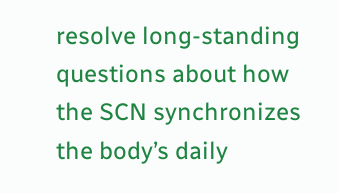resolve long-standing questions about how the SCN synchronizes the body’s daily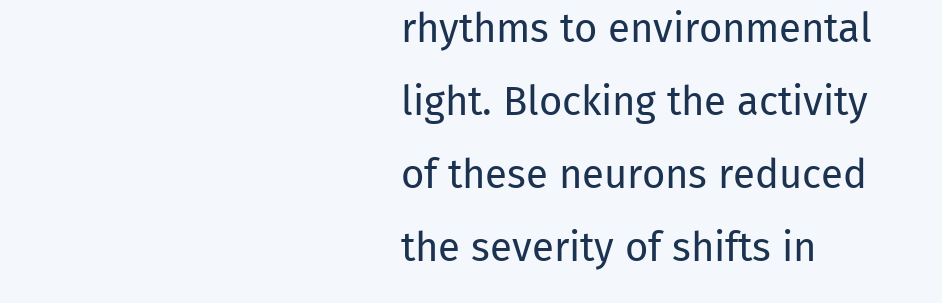rhythms to environmental light. Blocking the activity of these neurons reduced the severity of shifts in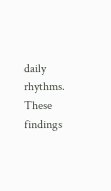daily rhythms. These findings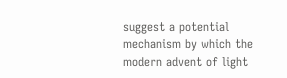suggest a potential mechanism by which the modern advent of light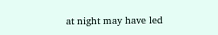at night may have led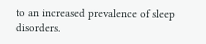to an increased prevalence of sleep disorders.